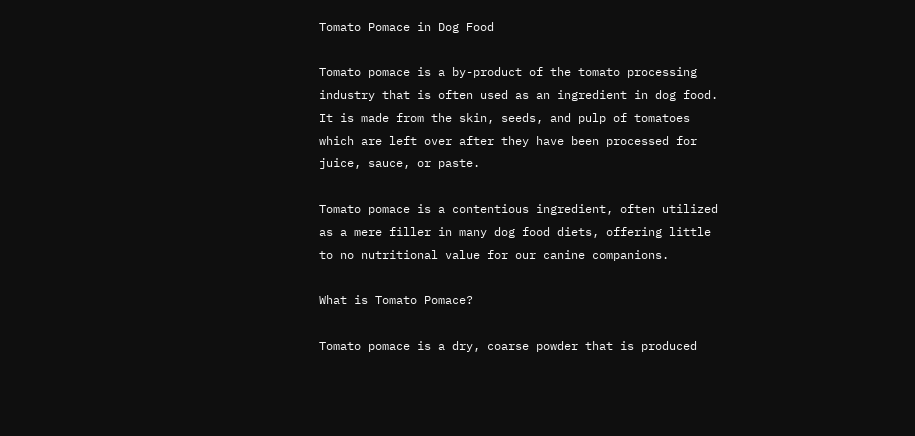Tomato Pomace in Dog Food

Tomato pomace is a by-product of the tomato processing industry that is often used as an ingredient in dog food. It is made from the skin, seeds, and pulp of tomatoes which are left over after they have been processed for juice, sauce, or paste.

Tomato pomace is a contentious ingredient, often utilized as a mere filler in many dog food diets, offering little to no nutritional value for our canine companions.

What is Tomato Pomace?

Tomato pomace is a dry, coarse powder that is produced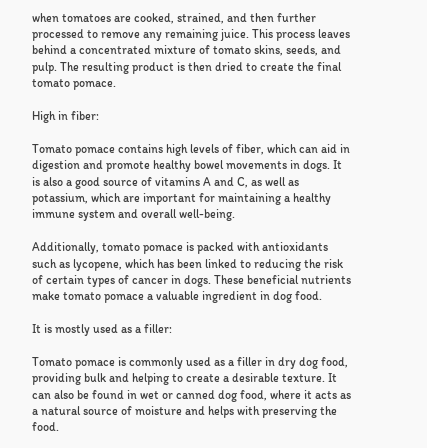when tomatoes are cooked, strained, and then further processed to remove any remaining juice. This process leaves behind a concentrated mixture of tomato skins, seeds, and pulp. The resulting product is then dried to create the final tomato pomace.

High in fiber:

Tomato pomace contains high levels of fiber, which can aid in digestion and promote healthy bowel movements in dogs. It is also a good source of vitamins A and C, as well as potassium, which are important for maintaining a healthy immune system and overall well-being.

Additionally, tomato pomace is packed with antioxidants such as lycopene, which has been linked to reducing the risk of certain types of cancer in dogs. These beneficial nutrients make tomato pomace a valuable ingredient in dog food.

It is mostly used as a filler:

Tomato pomace is commonly used as a filler in dry dog food, providing bulk and helping to create a desirable texture. It can also be found in wet or canned dog food, where it acts as a natural source of moisture and helps with preserving the food.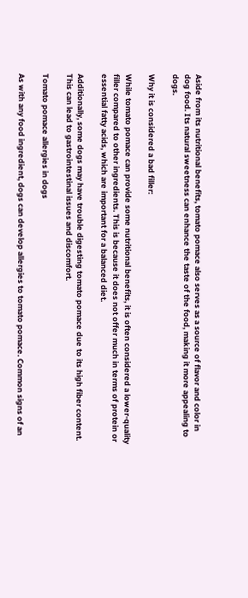Aside from its nutritional benefits, tomato pomace also serves as a source of flavor and color in dog food. Its natural sweetness can enhance the taste of the food, making it more appealing to dogs.

Why it is considered a bad filler:

While tomato pomace can provide some nutritional benefits, it is often considered a lower-quality filler compared to other ingredients. This is because it does not offer much in terms of protein or essential fatty acids, which are important for a balanced diet.

Additionally, some dogs may have trouble digesting tomato pomace due to its high fiber content. This can lead to gastrointestinal issues and discomfort.

Tomato pomace allergies in dogs

As with any food ingredient, dogs can develop allergies to tomato pomace. Common signs of an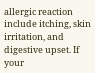allergic reaction include itching, skin irritation, and digestive upset. If your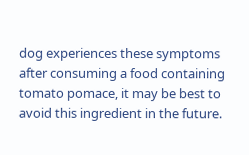dog experiences these symptoms after consuming a food containing tomato pomace, it may be best to avoid this ingredient in the future.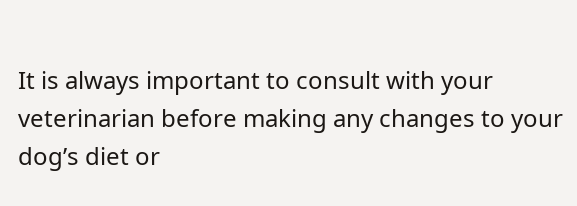It is always important to consult with your veterinarian before making any changes to your dog’s diet or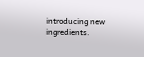introducing new ingredients.